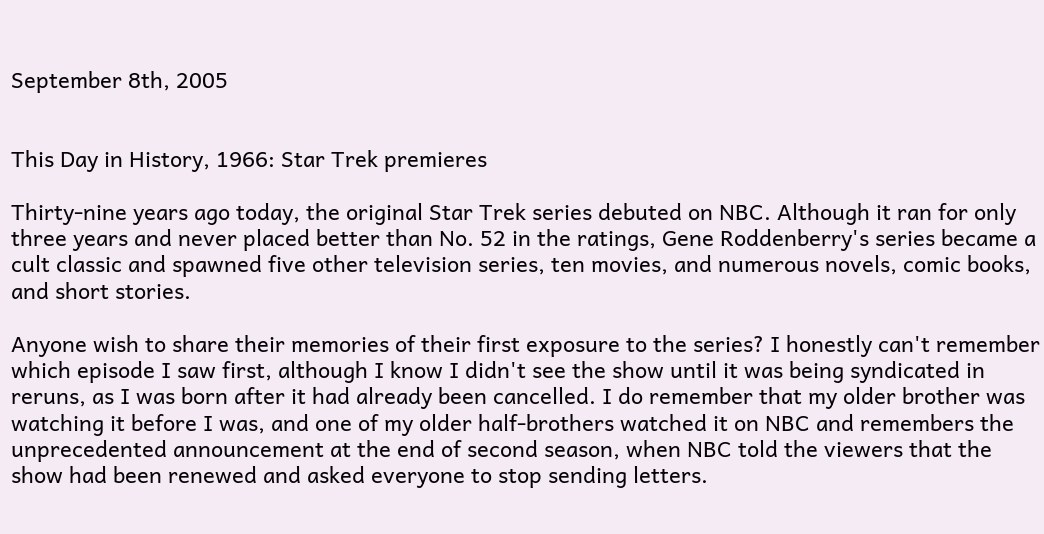September 8th, 2005


This Day in History, 1966: Star Trek premieres

Thirty-nine years ago today, the original Star Trek series debuted on NBC. Although it ran for only three years and never placed better than No. 52 in the ratings, Gene Roddenberry's series became a cult classic and spawned five other television series, ten movies, and numerous novels, comic books, and short stories.

Anyone wish to share their memories of their first exposure to the series? I honestly can't remember which episode I saw first, although I know I didn't see the show until it was being syndicated in reruns, as I was born after it had already been cancelled. I do remember that my older brother was watching it before I was, and one of my older half-brothers watched it on NBC and remembers the unprecedented announcement at the end of second season, when NBC told the viewers that the show had been renewed and asked everyone to stop sending letters.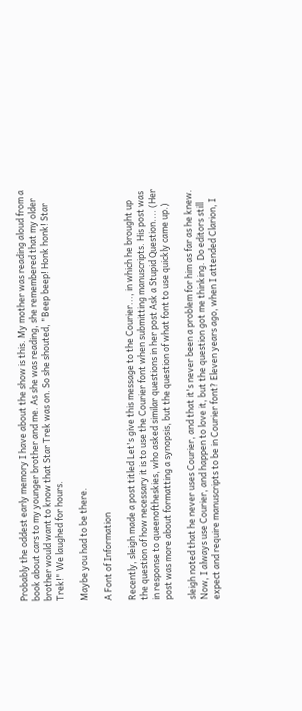Probably the oddest early memory I have about the show is this. My mother was reading aloud from a book about cars to my younger brother and me. As she was reading, she remembered that my older brother would want to know that Star Trek was on. So she shouted, "Beep beep! Honk honk! Star Trek!" We laughed for hours.

Maybe you had to be there.

A Font of Information

Recently, sleigh made a post titled Let's give this message to the Courier..., in which he brought up the question of how necessary it is to use the Courier font when submitting manuscripts. His post was in response to queenoftheskies, who asked similar questions in her post Ask a Stupid Question.... (Her post was more about formatting a synopsis, but the question of what font to use quickly came up.)

sleigh noted that he never uses Courier, and that it's never been a problem for him as far as he knew. Now, I always use Courier, and happen to love it, but the question got me thinking. Do editors still expect and require manuscripts to be in Courier font? Eleven years ago, when I attended Clarion, I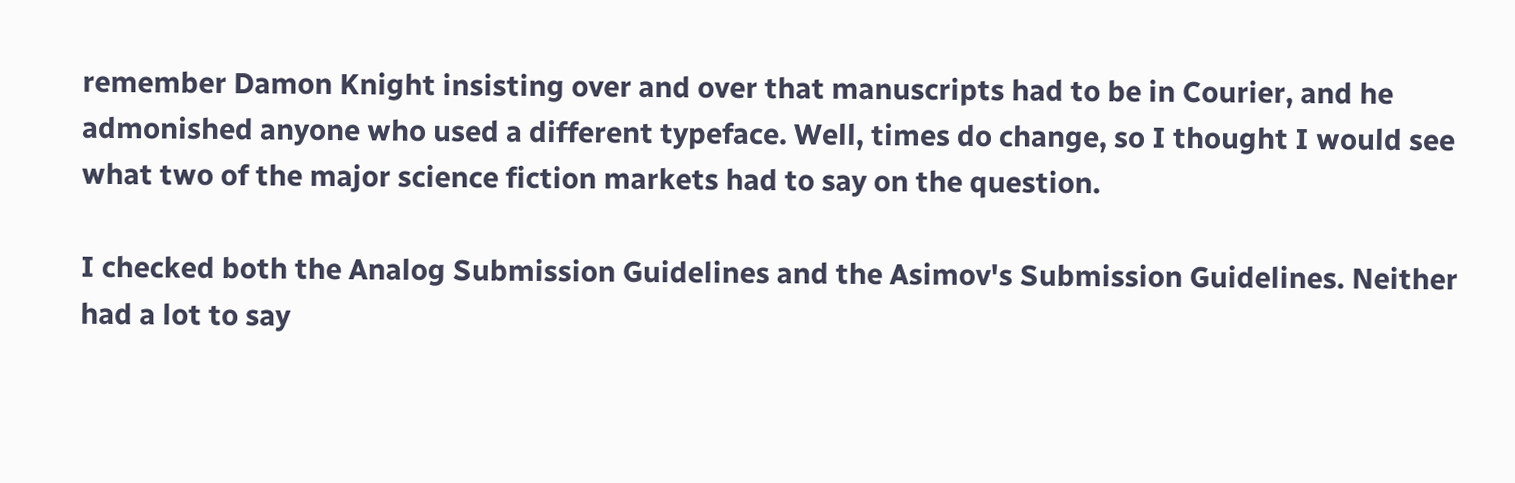remember Damon Knight insisting over and over that manuscripts had to be in Courier, and he admonished anyone who used a different typeface. Well, times do change, so I thought I would see what two of the major science fiction markets had to say on the question.

I checked both the Analog Submission Guidelines and the Asimov's Submission Guidelines. Neither had a lot to say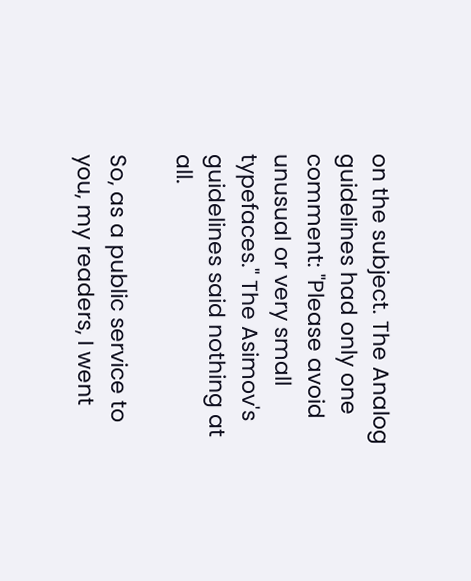on the subject. The Analog guidelines had only one comment: "Please avoid unusual or very small typefaces." The Asimov's guidelines said nothing at all.

So, as a public service to you, my readers, I went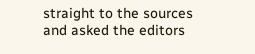straight to the sources and asked the editors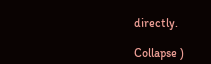directly.

Collapse )